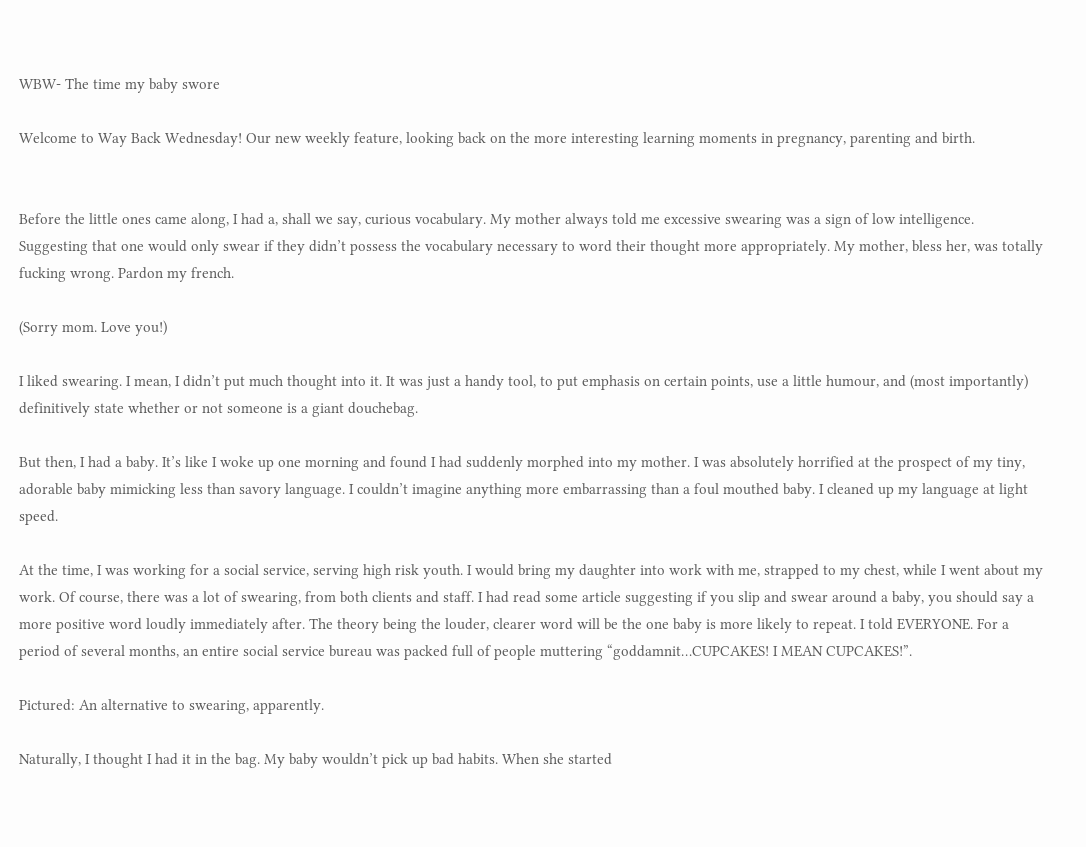WBW- The time my baby swore

Welcome to Way Back Wednesday! Our new weekly feature, looking back on the more interesting learning moments in pregnancy, parenting and birth.


Before the little ones came along, I had a, shall we say, curious vocabulary. My mother always told me excessive swearing was a sign of low intelligence. Suggesting that one would only swear if they didn’t possess the vocabulary necessary to word their thought more appropriately. My mother, bless her, was totally fucking wrong. Pardon my french.

(Sorry mom. Love you!)

I liked swearing. I mean, I didn’t put much thought into it. It was just a handy tool, to put emphasis on certain points, use a little humour, and (most importantly) definitively state whether or not someone is a giant douchebag.

But then, I had a baby. It’s like I woke up one morning and found I had suddenly morphed into my mother. I was absolutely horrified at the prospect of my tiny, adorable baby mimicking less than savory language. I couldn’t imagine anything more embarrassing than a foul mouthed baby. I cleaned up my language at light speed.

At the time, I was working for a social service, serving high risk youth. I would bring my daughter into work with me, strapped to my chest, while I went about my work. Of course, there was a lot of swearing, from both clients and staff. I had read some article suggesting if you slip and swear around a baby, you should say a more positive word loudly immediately after. The theory being the louder, clearer word will be the one baby is more likely to repeat. I told EVERYONE. For a period of several months, an entire social service bureau was packed full of people muttering “goddamnit…CUPCAKES! I MEAN CUPCAKES!”.

Pictured: An alternative to swearing, apparently.

Naturally, I thought I had it in the bag. My baby wouldn’t pick up bad habits. When she started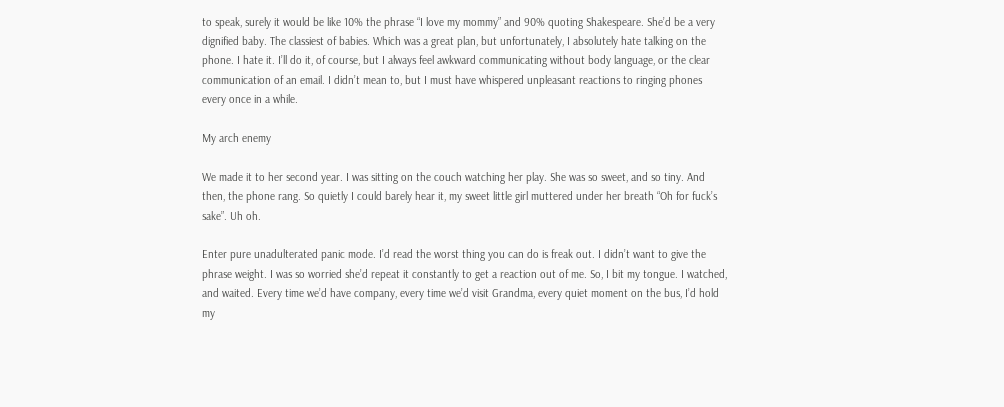to speak, surely it would be like 10% the phrase “I love my mommy” and 90% quoting Shakespeare. She’d be a very dignified baby. The classiest of babies. Which was a great plan, but unfortunately, I absolutely hate talking on the phone. I hate it. I’ll do it, of course, but I always feel awkward communicating without body language, or the clear communication of an email. I didn’t mean to, but I must have whispered unpleasant reactions to ringing phones every once in a while.

My arch enemy

We made it to her second year. I was sitting on the couch watching her play. She was so sweet, and so tiny. And then, the phone rang. So quietly I could barely hear it, my sweet little girl muttered under her breath “Oh for fuck’s sake”. Uh oh.

Enter pure unadulterated panic mode. I’d read the worst thing you can do is freak out. I didn’t want to give the phrase weight. I was so worried she’d repeat it constantly to get a reaction out of me. So, I bit my tongue. I watched, and waited. Every time we’d have company, every time we’d visit Grandma, every quiet moment on the bus, I’d hold my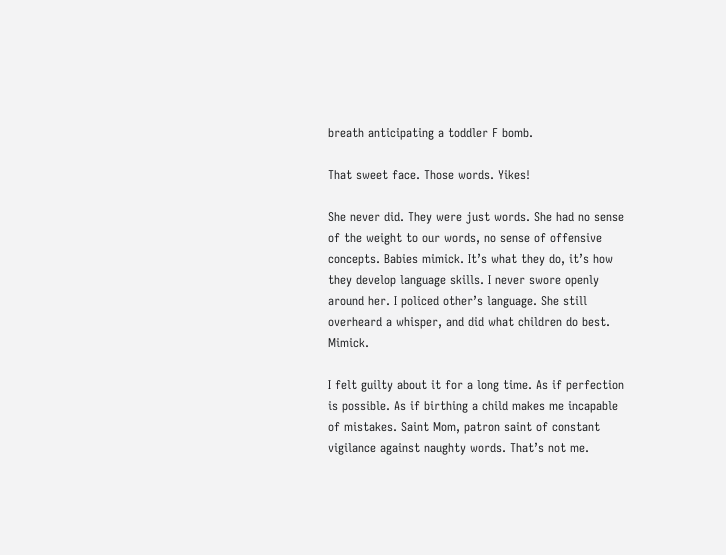breath anticipating a toddler F bomb.

That sweet face. Those words. Yikes!

She never did. They were just words. She had no sense of the weight to our words, no sense of offensive concepts. Babies mimick. It’s what they do, it’s how they develop language skills. I never swore openly around her. I policed other’s language. She still overheard a whisper, and did what children do best. Mimick.

I felt guilty about it for a long time. As if perfection is possible. As if birthing a child makes me incapable of mistakes. Saint Mom, patron saint of constant vigilance against naughty words. That’s not me.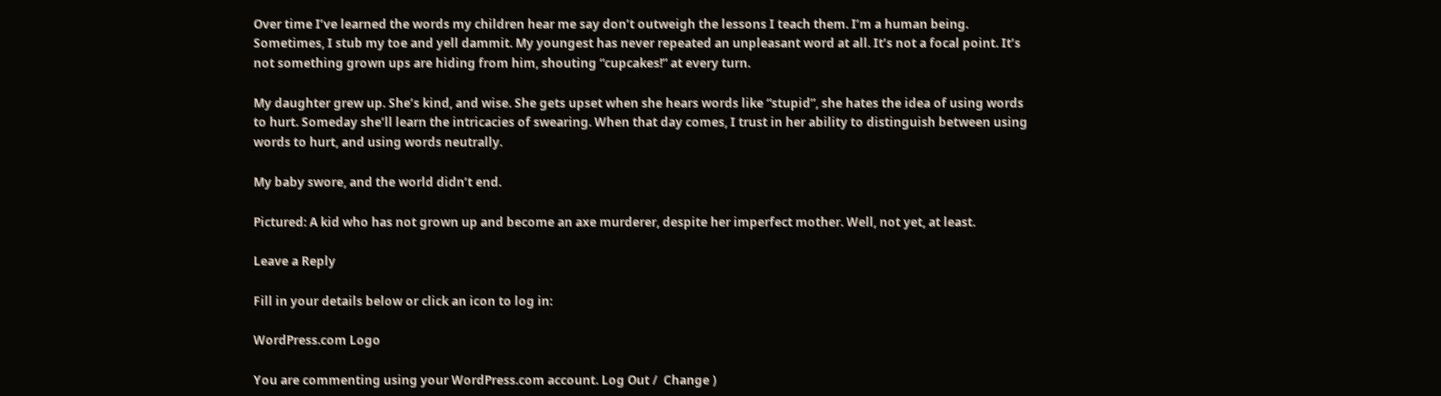Over time I’ve learned the words my children hear me say don’t outweigh the lessons I teach them. I’m a human being. Sometimes, I stub my toe and yell dammit. My youngest has never repeated an unpleasant word at all. It’s not a focal point. It’s not something grown ups are hiding from him, shouting “cupcakes!” at every turn.

My daughter grew up. She’s kind, and wise. She gets upset when she hears words like “stupid”, she hates the idea of using words to hurt. Someday she’ll learn the intricacies of swearing. When that day comes, I trust in her ability to distinguish between using words to hurt, and using words neutrally.

My baby swore, and the world didn’t end.

Pictured: A kid who has not grown up and become an axe murderer, despite her imperfect mother. Well, not yet, at least.

Leave a Reply

Fill in your details below or click an icon to log in:

WordPress.com Logo

You are commenting using your WordPress.com account. Log Out /  Change )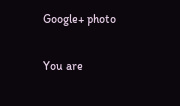Google+ photo

You are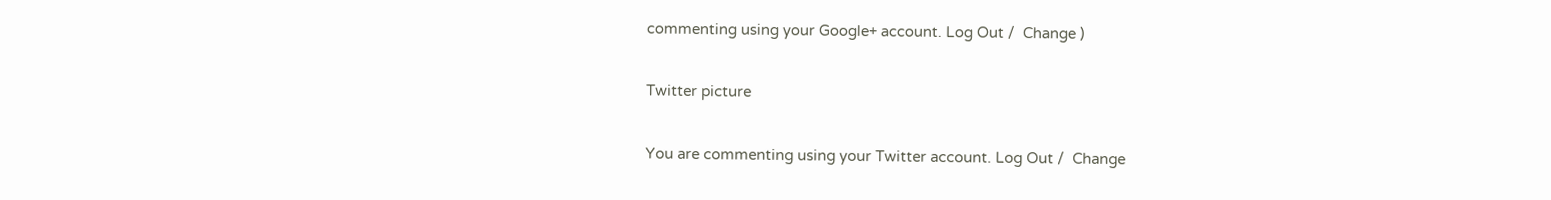commenting using your Google+ account. Log Out /  Change )

Twitter picture

You are commenting using your Twitter account. Log Out /  Change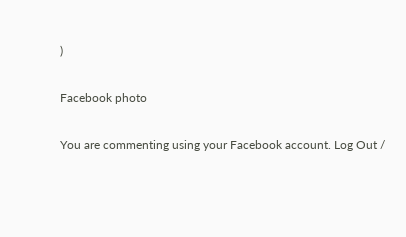)

Facebook photo

You are commenting using your Facebook account. Log Out /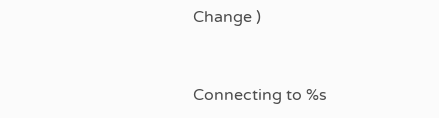Change )


Connecting to %s